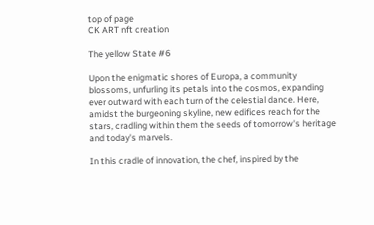top of page
CK ART nft creation

The yellow State #6

Upon the enigmatic shores of Europa, a community blossoms, unfurling its petals into the cosmos, expanding ever outward with each turn of the celestial dance. Here, amidst the burgeoning skyline, new edifices reach for the stars, cradling within them the seeds of tomorrow's heritage and today's marvels.

In this cradle of innovation, the chef, inspired by the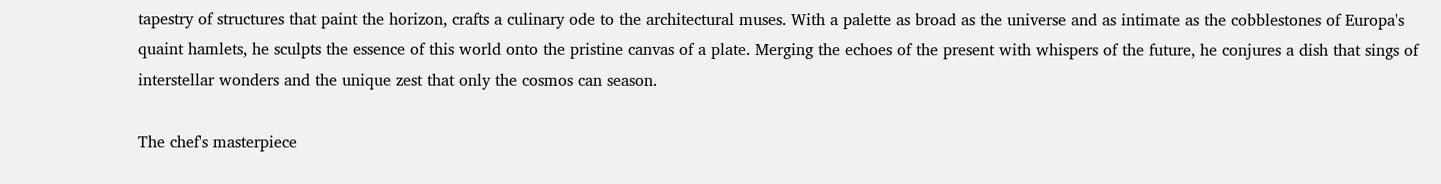tapestry of structures that paint the horizon, crafts a culinary ode to the architectural muses. With a palette as broad as the universe and as intimate as the cobblestones of Europa's quaint hamlets, he sculpts the essence of this world onto the pristine canvas of a plate. Merging the echoes of the present with whispers of the future, he conjures a dish that sings of interstellar wonders and the unique zest that only the cosmos can season.

The chef's masterpiece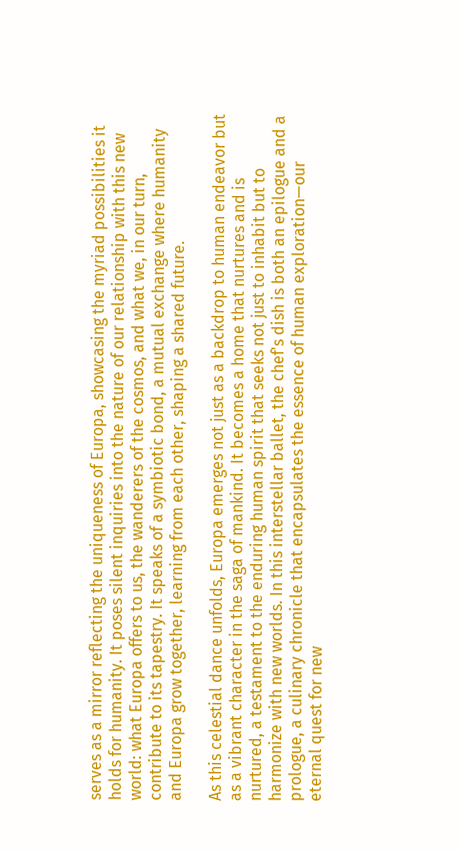serves as a mirror reflecting the uniqueness of Europa, showcasing the myriad possibilities it holds for humanity. It poses silent inquiries into the nature of our relationship with this new world: what Europa offers to us, the wanderers of the cosmos, and what we, in our turn, contribute to its tapestry. It speaks of a symbiotic bond, a mutual exchange where humanity and Europa grow together, learning from each other, shaping a shared future.

As this celestial dance unfolds, Europa emerges not just as a backdrop to human endeavor but as a vibrant character in the saga of mankind. It becomes a home that nurtures and is nurtured, a testament to the enduring human spirit that seeks not just to inhabit but to harmonize with new worlds. In this interstellar ballet, the chef's dish is both an epilogue and a prologue, a culinary chronicle that encapsulates the essence of human exploration—our eternal quest for new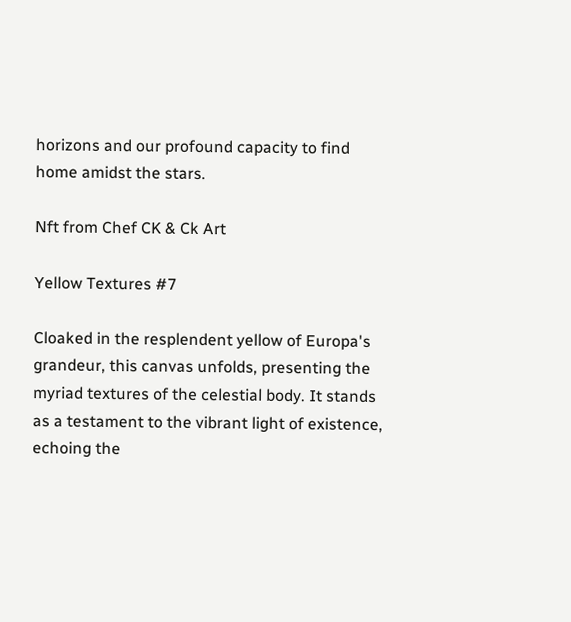horizons and our profound capacity to find home amidst the stars.

Nft from Chef CK & Ck Art

Yellow Textures #7

Cloaked in the resplendent yellow of Europa's grandeur, this canvas unfolds, presenting the myriad textures of the celestial body. It stands as a testament to the vibrant light of existence, echoing the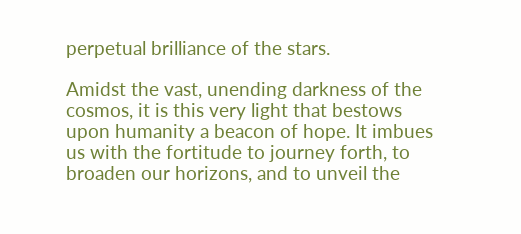perpetual brilliance of the stars.

Amidst the vast, unending darkness of the cosmos, it is this very light that bestows upon humanity a beacon of hope. It imbues us with the fortitude to journey forth, to broaden our horizons, and to unveil the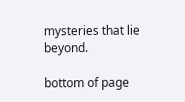mysteries that lie beyond.

bottom of page